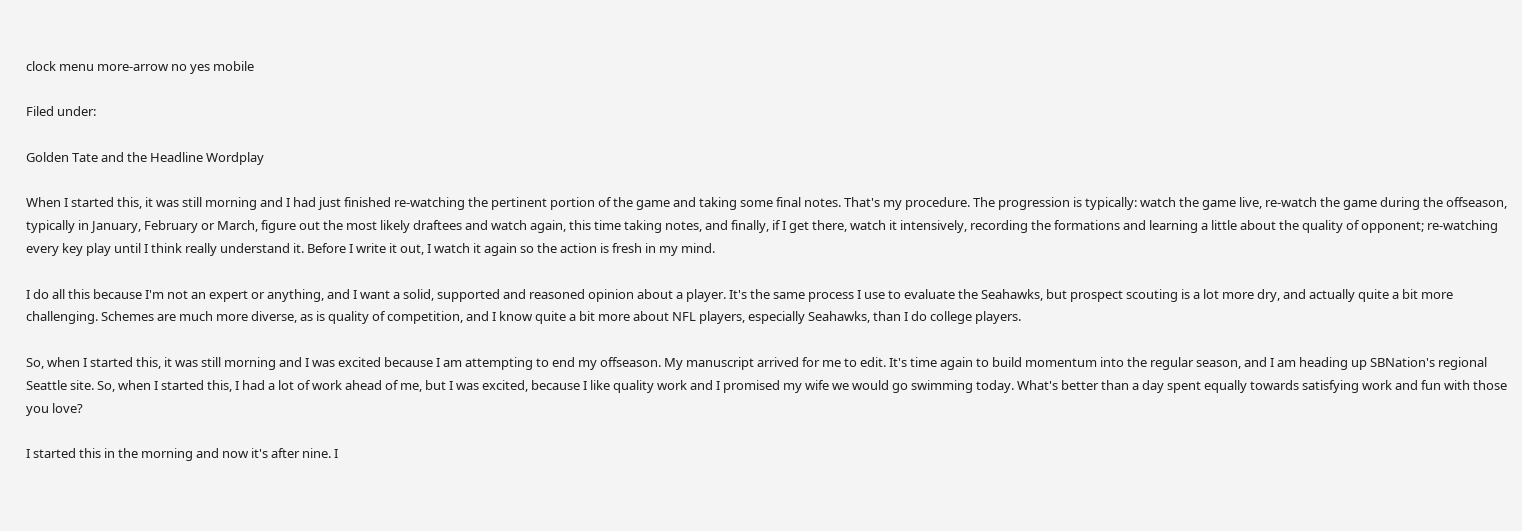clock menu more-arrow no yes mobile

Filed under:

Golden Tate and the Headline Wordplay

When I started this, it was still morning and I had just finished re-watching the pertinent portion of the game and taking some final notes. That's my procedure. The progression is typically: watch the game live, re-watch the game during the offseason, typically in January, February or March, figure out the most likely draftees and watch again, this time taking notes, and finally, if I get there, watch it intensively, recording the formations and learning a little about the quality of opponent; re-watching every key play until I think really understand it. Before I write it out, I watch it again so the action is fresh in my mind.

I do all this because I'm not an expert or anything, and I want a solid, supported and reasoned opinion about a player. It's the same process I use to evaluate the Seahawks, but prospect scouting is a lot more dry, and actually quite a bit more challenging. Schemes are much more diverse, as is quality of competition, and I know quite a bit more about NFL players, especially Seahawks, than I do college players.

So, when I started this, it was still morning and I was excited because I am attempting to end my offseason. My manuscript arrived for me to edit. It's time again to build momentum into the regular season, and I am heading up SBNation's regional Seattle site. So, when I started this, I had a lot of work ahead of me, but I was excited, because I like quality work and I promised my wife we would go swimming today. What's better than a day spent equally towards satisfying work and fun with those you love?

I started this in the morning and now it's after nine. I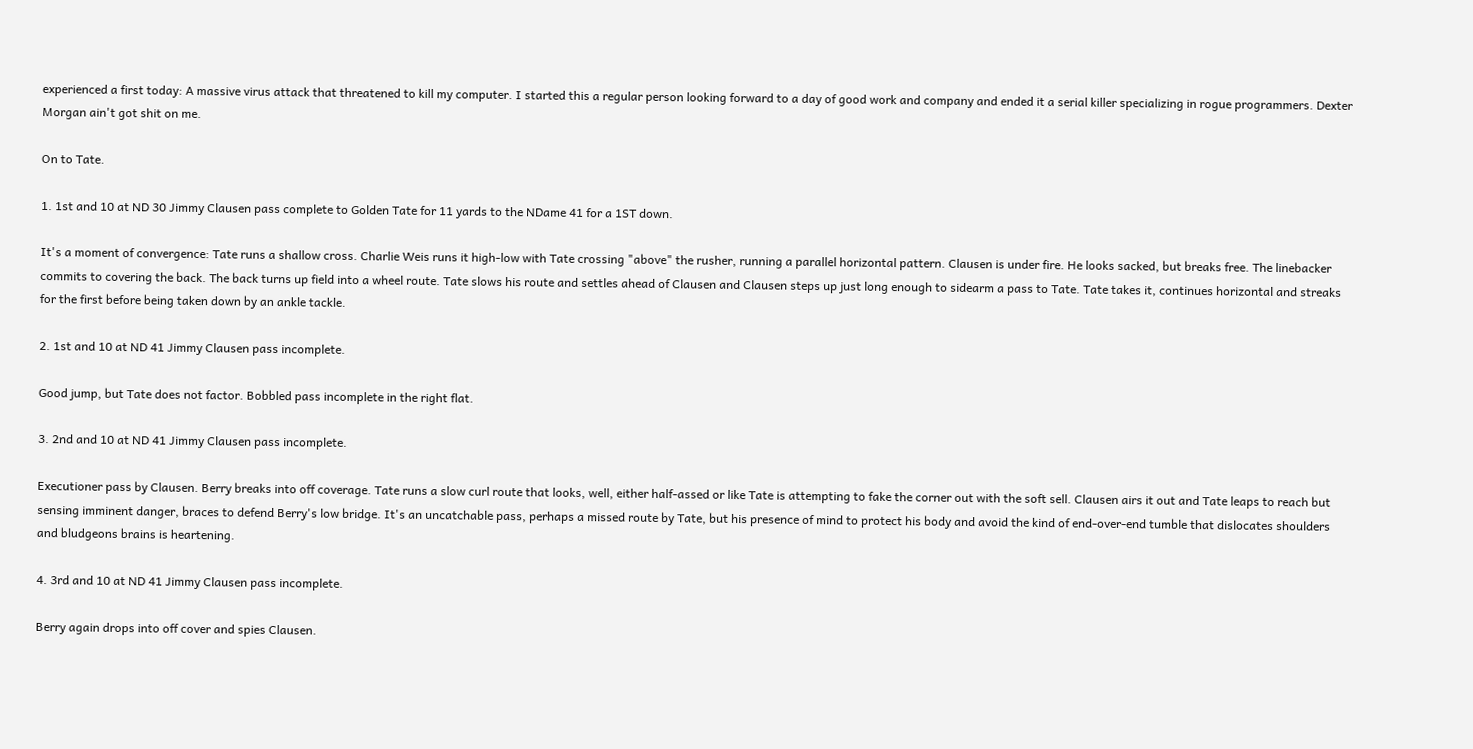experienced a first today: A massive virus attack that threatened to kill my computer. I started this a regular person looking forward to a day of good work and company and ended it a serial killer specializing in rogue programmers. Dexter Morgan ain't got shit on me.

On to Tate.

1. 1st and 10 at ND 30 Jimmy Clausen pass complete to Golden Tate for 11 yards to the NDame 41 for a 1ST down.

It's a moment of convergence: Tate runs a shallow cross. Charlie Weis runs it high-low with Tate crossing "above" the rusher, running a parallel horizontal pattern. Clausen is under fire. He looks sacked, but breaks free. The linebacker commits to covering the back. The back turns up field into a wheel route. Tate slows his route and settles ahead of Clausen and Clausen steps up just long enough to sidearm a pass to Tate. Tate takes it, continues horizontal and streaks for the first before being taken down by an ankle tackle.

2. 1st and 10 at ND 41 Jimmy Clausen pass incomplete.

Good jump, but Tate does not factor. Bobbled pass incomplete in the right flat.

3. 2nd and 10 at ND 41 Jimmy Clausen pass incomplete.

Executioner pass by Clausen. Berry breaks into off coverage. Tate runs a slow curl route that looks, well, either half-assed or like Tate is attempting to fake the corner out with the soft sell. Clausen airs it out and Tate leaps to reach but sensing imminent danger, braces to defend Berry's low bridge. It's an uncatchable pass, perhaps a missed route by Tate, but his presence of mind to protect his body and avoid the kind of end-over-end tumble that dislocates shoulders and bludgeons brains is heartening.

4. 3rd and 10 at ND 41 Jimmy Clausen pass incomplete.

Berry again drops into off cover and spies Clausen.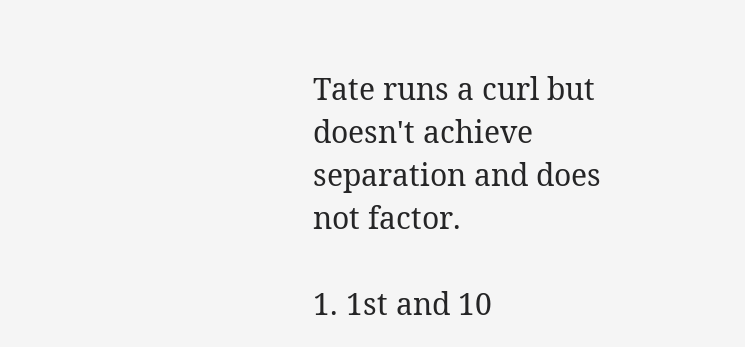Tate runs a curl but doesn't achieve separation and does not factor.

1. 1st and 10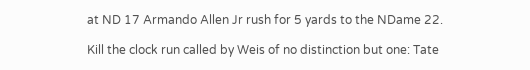at ND 17 Armando Allen Jr rush for 5 yards to the NDame 22.

Kill the clock run called by Weis of no distinction but one: Tate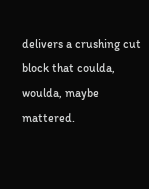delivers a crushing cut block that coulda, woulda, maybe mattered.